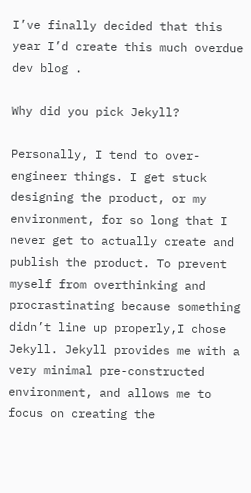I’ve finally decided that this year I’d create this much overdue dev blog .

Why did you pick Jekyll?

Personally, I tend to over-engineer things. I get stuck designing the product, or my environment, for so long that I never get to actually create and publish the product. To prevent myself from overthinking and procrastinating because something didn’t line up properly,I chose Jekyll. Jekyll provides me with a very minimal pre-constructed environment, and allows me to focus on creating the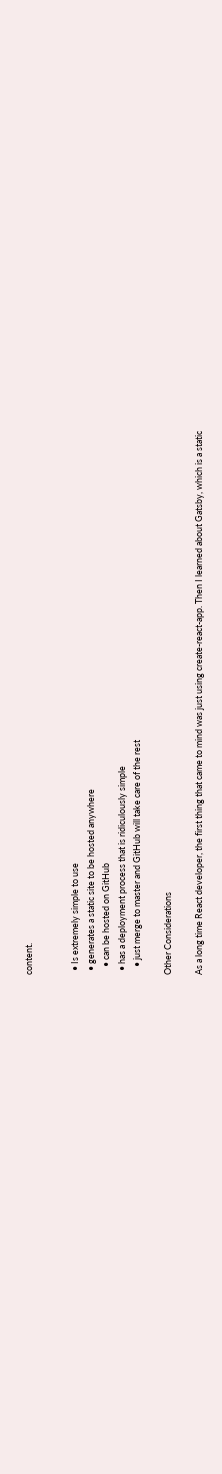content.


  • Is extremely simple to use
  • generates a static site to be hosted anywhere
    • can be hosted on GitHub
  • has a deployment process that is ridiculously simple
    • just merge to master and GitHub will take care of the rest

Other Considerations

As a long time React developer, the first thing that came to mind was just using create-react-app. Then I learned about Gatsby, which is a static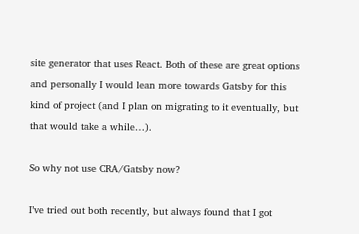site generator that uses React. Both of these are great options and personally I would lean more towards Gatsby for this kind of project (and I plan on migrating to it eventually, but that would take a while…).

So why not use CRA/Gatsby now?

I’ve tried out both recently, but always found that I got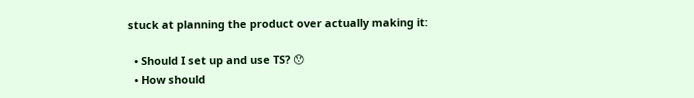stuck at planning the product over actually making it:

  • Should I set up and use TS? 😯
  • How should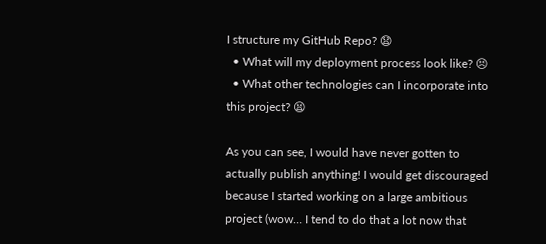I structure my GitHub Repo? 😧
  • What will my deployment process look like? 😣
  • What other technologies can I incorporate into this project? 😫

As you can see, I would have never gotten to actually publish anything! I would get discouraged because I started working on a large ambitious project (wow… I tend to do that a lot now that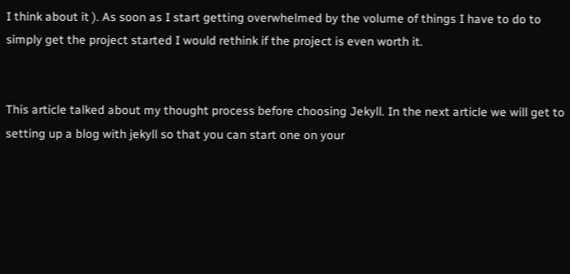I think about it ). As soon as I start getting overwhelmed by the volume of things I have to do to simply get the project started I would rethink if the project is even worth it.


This article talked about my thought process before choosing Jekyll. In the next article we will get to setting up a blog with jekyll so that you can start one on your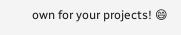own for your projects! 😄